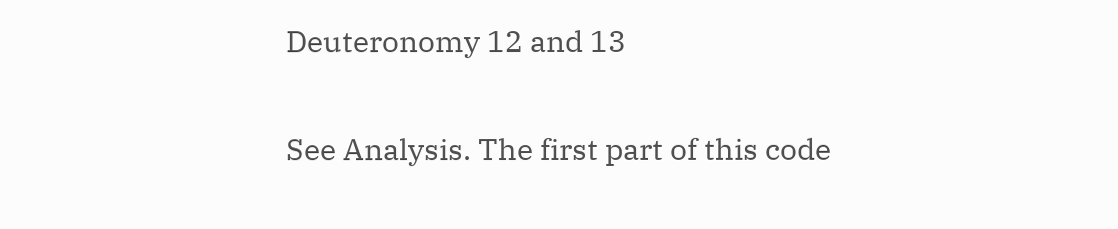Deuteronomy 12 and 13

See Analysis. The first part of this code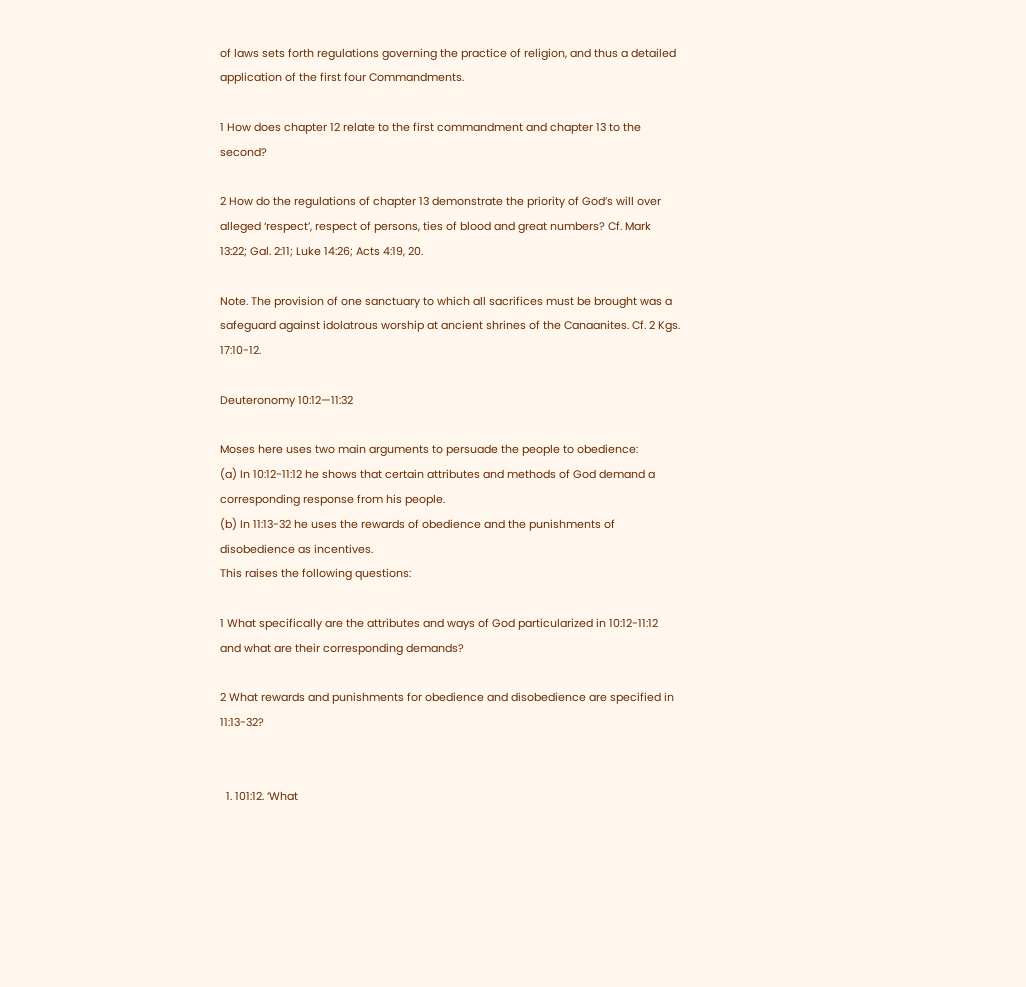of laws sets forth regulations governing the practice of religion, and thus a detailed application of the first four Commandments.

1 How does chapter 12 relate to the first commandment and chapter 13 to the second?

2 How do the regulations of chapter 13 demonstrate the priority of God’s will over alleged ‘respect’, respect of persons, ties of blood and great numbers? Cf. Mark 13:22; Gal. 2:11; Luke 14:26; Acts 4:19, 20.

Note. The provision of one sanctuary to which all sacrifices must be brought was a safeguard against idolatrous worship at ancient shrines of the Canaanites. Cf. 2 Kgs. 17:10-12.

Deuteronomy 10:12—11:32

Moses here uses two main arguments to persuade the people to obedience:
(a) In 10:12-11:12 he shows that certain attributes and methods of God demand a corresponding response from his people.
(b) In 11:13-32 he uses the rewards of obedience and the punishments of disobedience as incentives.
This raises the following questions:

1 What specifically are the attributes and ways of God particularized in 10:12-11:12 and what are their corresponding demands?

2 What rewards and punishments for obedience and disobedience are specified in 11:13-32?


  1. 101:12. ‘What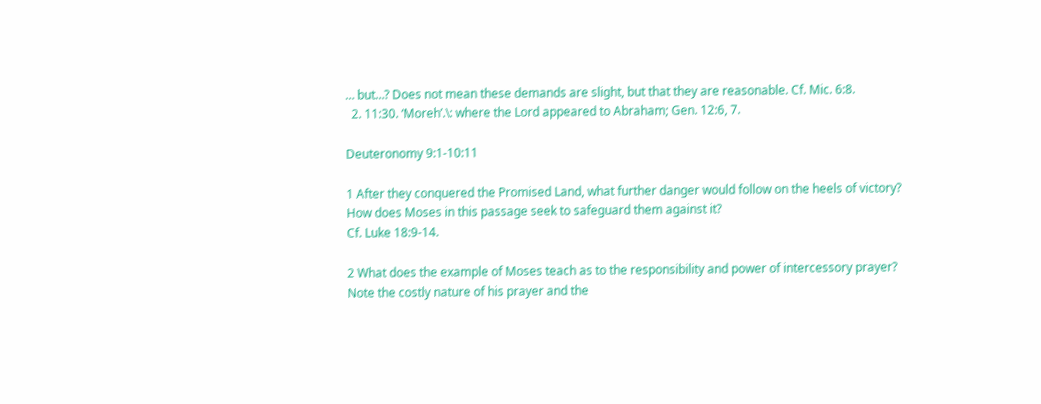… but…? Does not mean these demands are slight, but that they are reasonable. Cf. Mic. 6:8.
  2. 11:30. ‘Moreh’.\: where the Lord appeared to Abraham; Gen. 12:6, 7.

Deuteronomy 9:1-10:11

1 After they conquered the Promised Land, what further danger would follow on the heels of victory?
How does Moses in this passage seek to safeguard them against it?
Cf. Luke 18:9-14.

2 What does the example of Moses teach as to the responsibility and power of intercessory prayer?
Note the costly nature of his prayer and the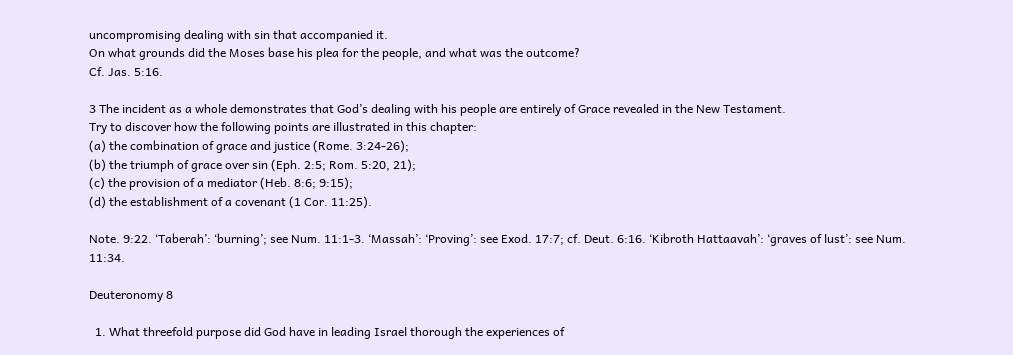uncompromising dealing with sin that accompanied it.
On what grounds did the Moses base his plea for the people, and what was the outcome?
Cf. Jas. 5:16.

3 The incident as a whole demonstrates that God’s dealing with his people are entirely of Grace revealed in the New Testament.
Try to discover how the following points are illustrated in this chapter:
(a) the combination of grace and justice (Rome. 3:24-26);
(b) the triumph of grace over sin (Eph. 2:5; Rom. 5:20, 21);
(c) the provision of a mediator (Heb. 8:6; 9:15);
(d) the establishment of a covenant (1 Cor. 11:25).

Note. 9:22. ‘Taberah’: ‘burning’; see Num. 11:1-3. ‘Massah’: ‘Proving’: see Exod. 17:7; cf. Deut. 6:16. ‘Kibroth Hattaavah’: ‘graves of lust’: see Num. 11:34.

Deuteronomy 8

  1. What threefold purpose did God have in leading Israel thorough the experiences of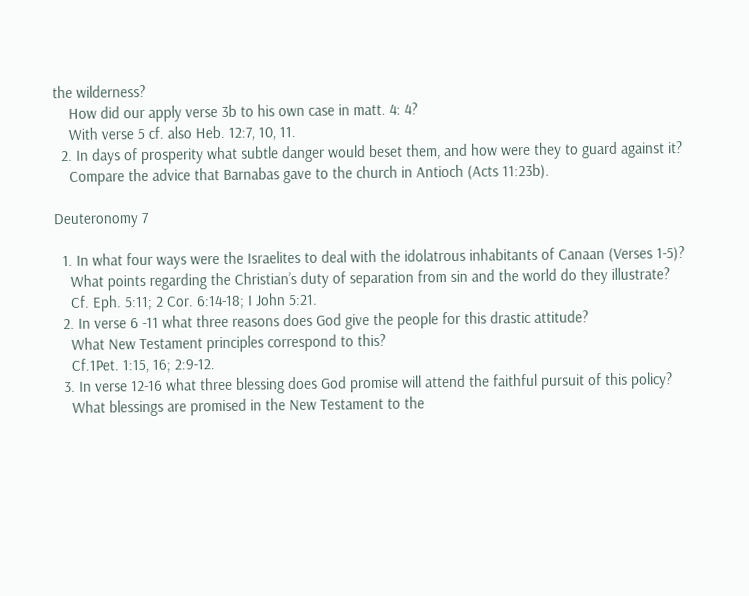the wilderness?
    How did our apply verse 3b to his own case in matt. 4: 4?
    With verse 5 cf. also Heb. 12:7, 10, 11.
  2. In days of prosperity what subtle danger would beset them, and how were they to guard against it?
    Compare the advice that Barnabas gave to the church in Antioch (Acts 11:23b).

Deuteronomy 7

  1. In what four ways were the Israelites to deal with the idolatrous inhabitants of Canaan (Verses 1-5)?
    What points regarding the Christian’s duty of separation from sin and the world do they illustrate?
    Cf. Eph. 5:11; 2 Cor. 6:14-18; I John 5:21.
  2. In verse 6 -11 what three reasons does God give the people for this drastic attitude?
    What New Testament principles correspond to this?
    Cf.1Pet. 1:15, 16; 2:9-12.
  3. In verse 12-16 what three blessing does God promise will attend the faithful pursuit of this policy?
    What blessings are promised in the New Testament to the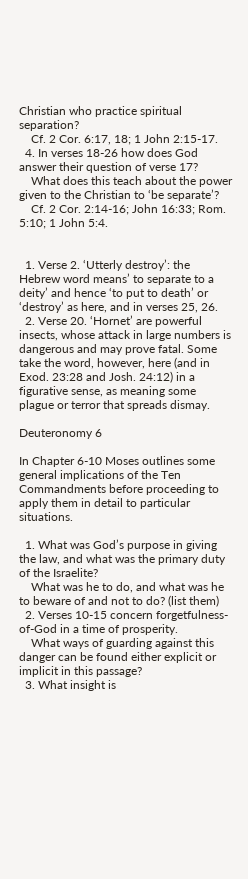Christian who practice spiritual separation?
    Cf. 2 Cor. 6:17, 18; 1 John 2:15-17.
  4. In verses 18-26 how does God answer their question of verse 17?
    What does this teach about the power given to the Christian to ‘be separate’?
    Cf. 2 Cor. 2:14-16; John 16:33; Rom. 5:10; 1 John 5:4.


  1. Verse 2. ‘Utterly destroy’: the Hebrew word means’ to separate to a deity’ and hence ‘to put to death’ or ‘destroy’ as here, and in verses 25, 26.
  2. Verse 20. ‘Hornet’ are powerful insects, whose attack in large numbers is dangerous and may prove fatal. Some take the word, however, here (and in Exod. 23:28 and Josh. 24:12) in a figurative sense, as meaning some plague or terror that spreads dismay.

Deuteronomy 6

In Chapter 6-10 Moses outlines some general implications of the Ten Commandments before proceeding to apply them in detail to particular situations.

  1. What was God’s purpose in giving the law, and what was the primary duty of the Israelite?
    What was he to do, and what was he to beware of and not to do? (list them)
  2. Verses 10-15 concern forgetfulness-of-God in a time of prosperity.
    What ways of guarding against this danger can be found either explicit or implicit in this passage?
  3. What insight is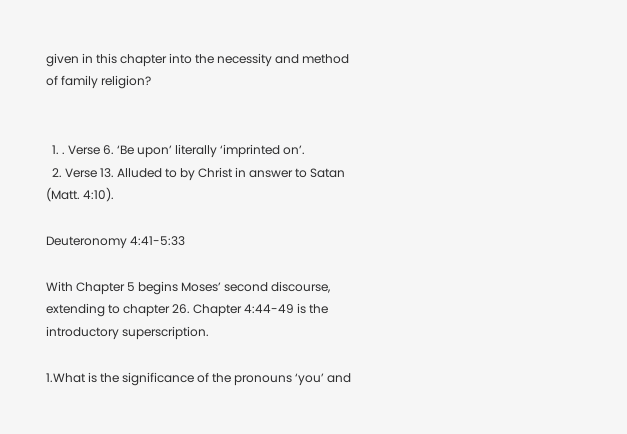given in this chapter into the necessity and method of family religion?


  1. . Verse 6. ‘Be upon’ literally ‘imprinted on’.
  2. Verse 13. Alluded to by Christ in answer to Satan (Matt. 4:10).

Deuteronomy 4:41-5:33

With Chapter 5 begins Moses’ second discourse, extending to chapter 26. Chapter 4:44-49 is the introductory superscription.

1.What is the significance of the pronouns ‘you’ and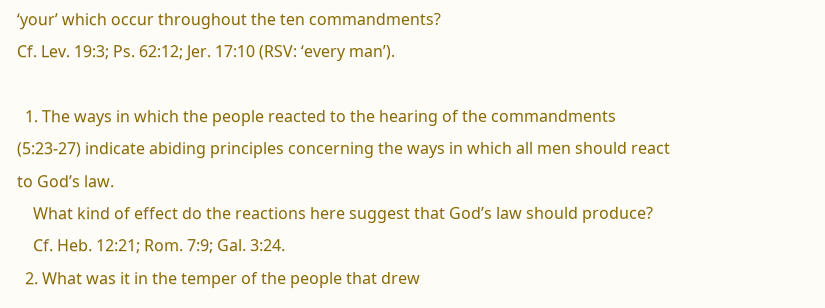‘your’ which occur throughout the ten commandments?
Cf. Lev. 19:3; Ps. 62:12; Jer. 17:10 (RSV: ‘every man’).

  1. The ways in which the people reacted to the hearing of the commandments (5:23-27) indicate abiding principles concerning the ways in which all men should react to God’s law.
    What kind of effect do the reactions here suggest that God’s law should produce?
    Cf. Heb. 12:21; Rom. 7:9; Gal. 3:24.
  2. What was it in the temper of the people that drew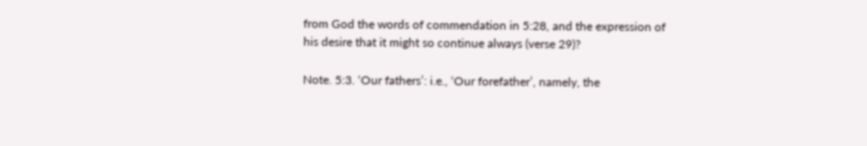from God the words of commendation in 5:28, and the expression of his desire that it might so continue always (verse 29)?

Note. 5:3. ‘Our fathers’: i.e., ‘Our forefather’, namely, the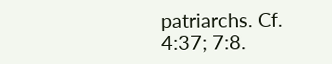patriarchs. Cf. 4:37; 7:8.